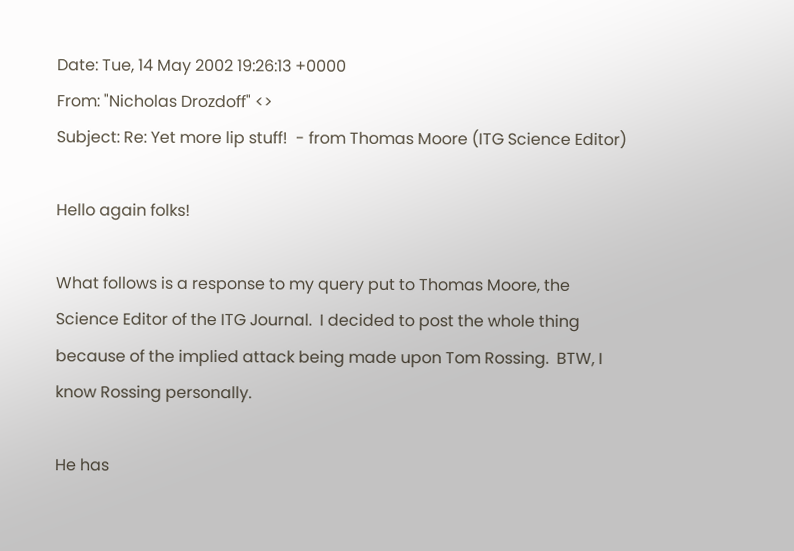Date: Tue, 14 May 2002 19:26:13 +0000
From: "Nicholas Drozdoff" <>
Subject: Re: Yet more lip stuff!  - from Thomas Moore (ITG Science Editor)

Hello again folks!

What follows is a response to my query put to Thomas Moore, the Science Editor of the ITG Journal.  I decided to post the whole thing because of the implied attack being made upon Tom Rossing.  BTW, I know Rossing personally.

He has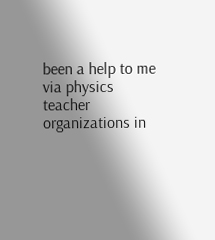been a help to me via physics teacher organizations in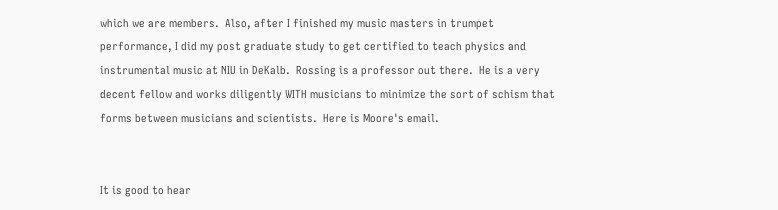which we are members.  Also, after I finished my music masters in trumpet performance, I did my post graduate study to get certified to teach physics and instrumental music at NIU in DeKalb.  Rossing is a professor out there.  He is a very decent fellow and works diligently WITH musicians to minimize the sort of schism that forms between musicians and scientists.  Here is Moore's email.


It is good to hear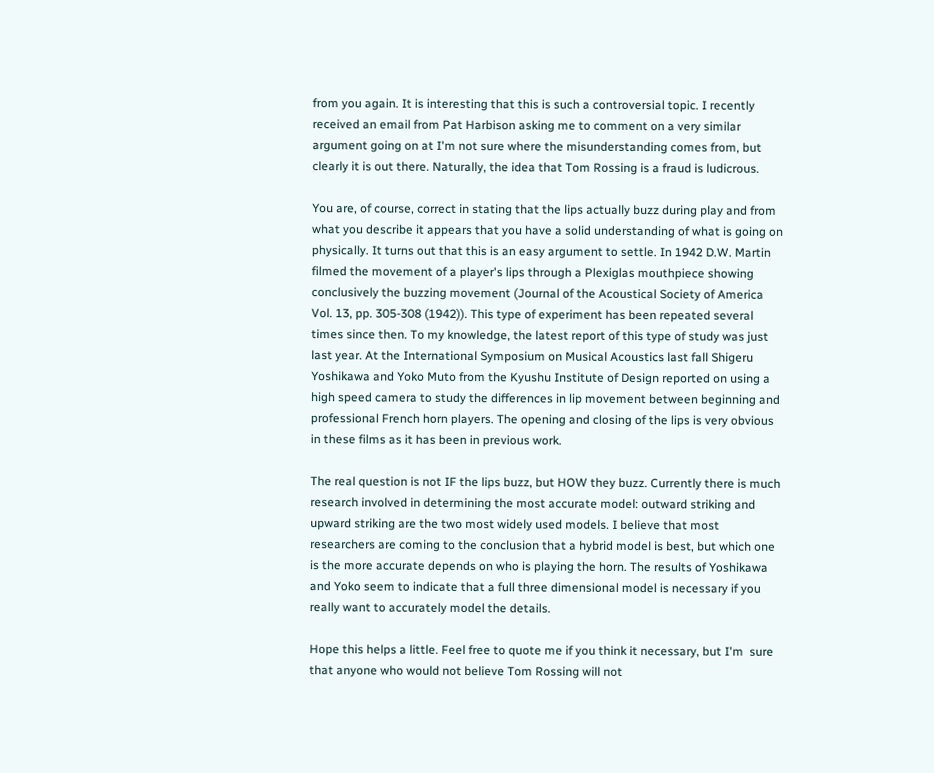from you again. It is interesting that this is such a controversial topic. I recently received an email from Pat Harbison asking me to comment on a very similar argument going on at I'm not sure where the misunderstanding comes from, but clearly it is out there. Naturally, the idea that Tom Rossing is a fraud is ludicrous.

You are, of course, correct in stating that the lips actually buzz during play and from what you describe it appears that you have a solid understanding of what is going on physically. It turns out that this is an easy argument to settle. In 1942 D.W. Martin filmed the movement of a player's lips through a Plexiglas mouthpiece showing conclusively the buzzing movement (Journal of the Acoustical Society of America Vol. 13, pp. 305-308 (1942)). This type of experiment has been repeated several times since then. To my knowledge, the latest report of this type of study was just last year. At the International Symposium on Musical Acoustics last fall Shigeru Yoshikawa and Yoko Muto from the Kyushu Institute of Design reported on using a high speed camera to study the differences in lip movement between beginning and professional French horn players. The opening and closing of the lips is very obvious in these films as it has been in previous work.

The real question is not IF the lips buzz, but HOW they buzz. Currently there is much research involved in determining the most accurate model: outward striking and upward striking are the two most widely used models. I believe that most researchers are coming to the conclusion that a hybrid model is best, but which one is the more accurate depends on who is playing the horn. The results of Yoshikawa and Yoko seem to indicate that a full three dimensional model is necessary if you really want to accurately model the details.

Hope this helps a little. Feel free to quote me if you think it necessary, but I'm  sure that anyone who would not believe Tom Rossing will not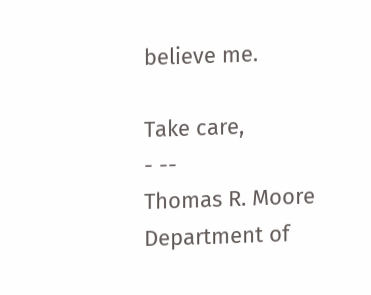believe me.

Take care,
- --
Thomas R. Moore
Department of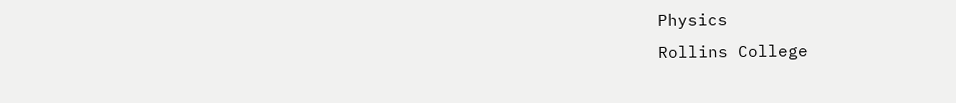Physics
Rollins College